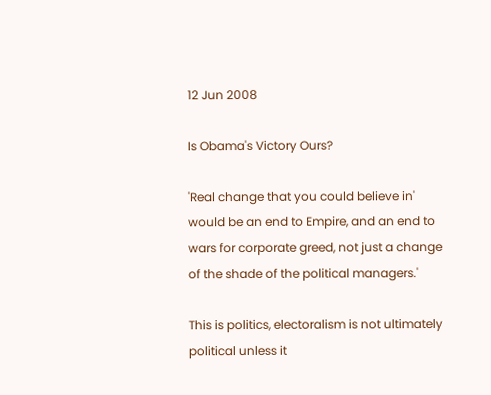12 Jun 2008

Is Obama's Victory Ours?

'Real change that you could believe in' would be an end to Empire, and an end to wars for corporate greed, not just a change of the shade of the political managers.'

This is politics, electoralism is not ultimately political unless it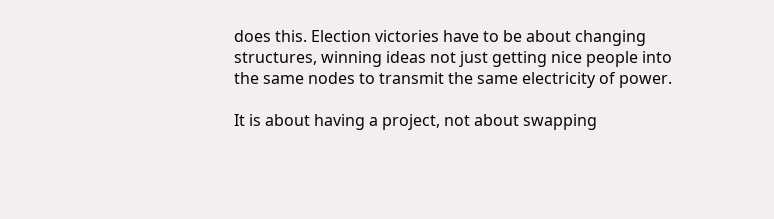does this. Election victories have to be about changing structures, winning ideas not just getting nice people into the same nodes to transmit the same electricity of power.

It is about having a project, not about swapping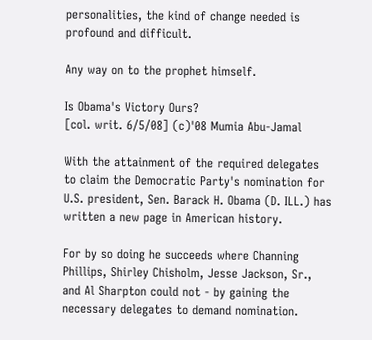personalities, the kind of change needed is profound and difficult.

Any way on to the prophet himself.

Is Obama's Victory Ours?
[col. writ. 6/5/08] (c)'08 Mumia Abu-Jamal

With the attainment of the required delegates to claim the Democratic Party's nomination for U.S. president, Sen. Barack H. Obama (D. ILL.) has written a new page in American history.

For by so doing he succeeds where Channing Phillips, Shirley Chisholm, Jesse Jackson, Sr., and Al Sharpton could not - by gaining the necessary delegates to demand nomination.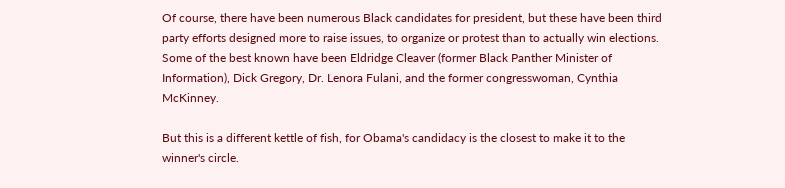Of course, there have been numerous Black candidates for president, but these have been third party efforts designed more to raise issues, to organize or protest than to actually win elections. Some of the best known have been Eldridge Cleaver (former Black Panther Minister of Information), Dick Gregory, Dr. Lenora Fulani, and the former congresswoman, Cynthia McKinney.

But this is a different kettle of fish, for Obama's candidacy is the closest to make it to the winner's circle.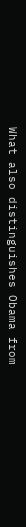What also distinguishes Obama from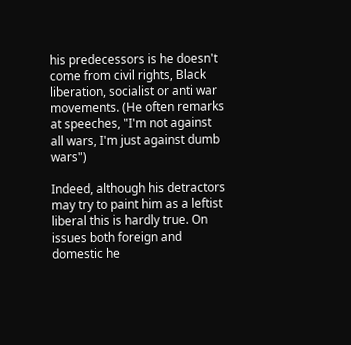his predecessors is he doesn't come from civil rights, Black liberation, socialist or anti war movements. (He often remarks at speeches, "I'm not against all wars, I'm just against dumb wars")

Indeed, although his detractors may try to paint him as a leftist liberal this is hardly true. On issues both foreign and domestic he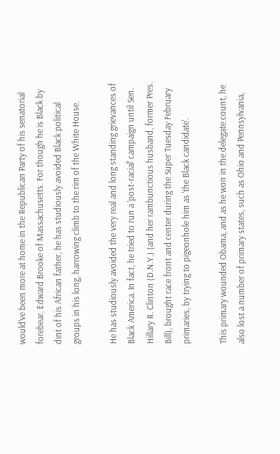would've been more at home in the Republican Party of his senatorial forebear, Edward Brooke of Massachusetts. For though he is Black by dint of his African father, he has studiously avoided Black political groups in his long, harrowing climb to the rim of the White House.

He has studiously avoided the very real and long standing grievances of Black America. In fact, he tried to run a 'post-racial' campaign until Sen. Hillary R. Clinton (D.N.Y.) (and her rambunctious husband, former Pres. Bill), brought race front and center during the Super Tuesday February primaries, by trying to pigeonhole him as 'the Black candidate'.

This primary wounded Obama, and as he won in the delegate count, he also lost a number of primary states, such as Ohio and Pennsylvania,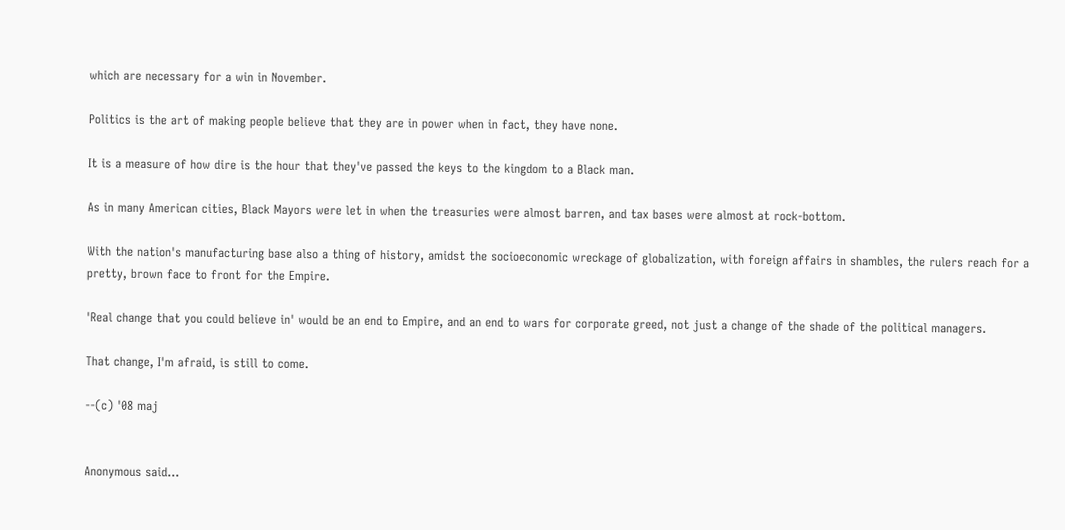which are necessary for a win in November.

Politics is the art of making people believe that they are in power when in fact, they have none.

It is a measure of how dire is the hour that they've passed the keys to the kingdom to a Black man.

As in many American cities, Black Mayors were let in when the treasuries were almost barren, and tax bases were almost at rock-bottom.

With the nation's manufacturing base also a thing of history, amidst the socioeconomic wreckage of globalization, with foreign affairs in shambles, the rulers reach for a pretty, brown face to front for the Empire.

'Real change that you could believe in' would be an end to Empire, and an end to wars for corporate greed, not just a change of the shade of the political managers.

That change, I'm afraid, is still to come.

--(c) '08 maj


Anonymous said...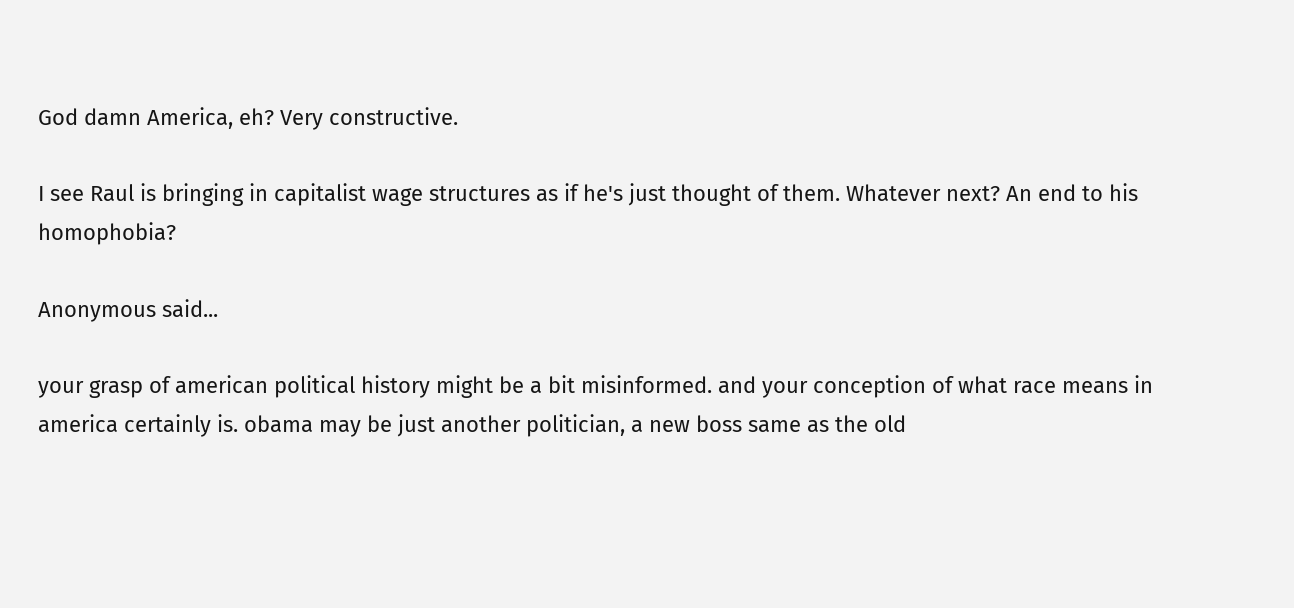God damn America, eh? Very constructive.

I see Raul is bringing in capitalist wage structures as if he's just thought of them. Whatever next? An end to his homophobia?

Anonymous said...

your grasp of american political history might be a bit misinformed. and your conception of what race means in america certainly is. obama may be just another politician, a new boss same as the old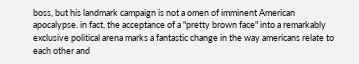boss, but his landmark campaign is not a omen of imminent American apocalypse. in fact, the acceptance of a "pretty brown face" into a remarkably exclusive political arena marks a fantastic change in the way americans relate to each other and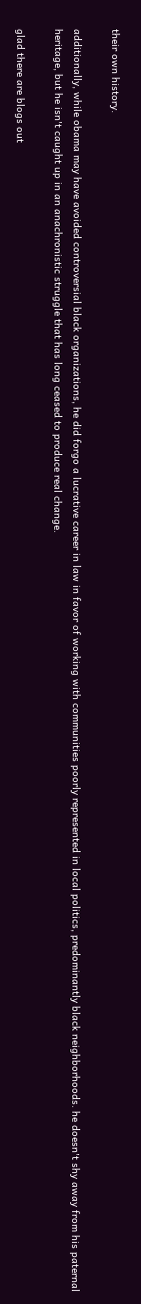their own history.

additionally, while obama may have avoided controversial black organizations, he did forgo a lucrative career in law in favor of working with communities poorly represented in local politics, predominantly black neighborhoods. he doesn't shy away from his paternal heritage, but he isn't caught up in an anachronistic struggle that has long ceased to produce real change.

glad there are blogs out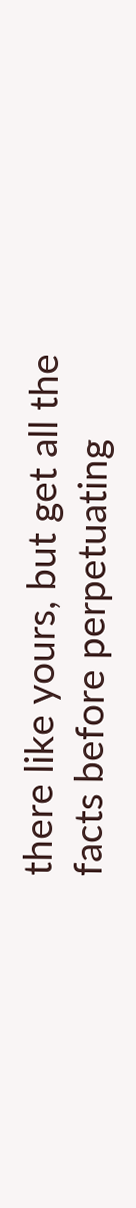there like yours, but get all the facts before perpetuating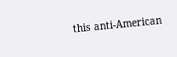this anti-American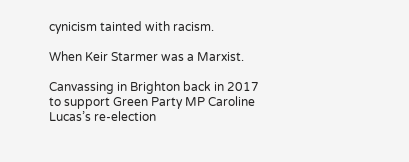cynicism tainted with racism.

When Keir Starmer was a Marxist.

Canvassing in Brighton back in 2017 to support Green Party MP Caroline Lucas’s re-election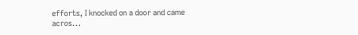efforts, I knocked on a door and came acros...